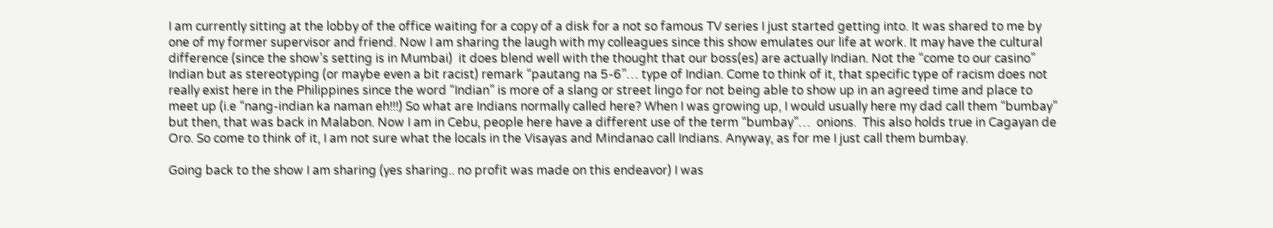I am currently sitting at the lobby of the office waiting for a copy of a disk for a not so famous TV series I just started getting into. It was shared to me by one of my former supervisor and friend. Now I am sharing the laugh with my colleagues since this show emulates our life at work. It may have the cultural difference (since the show’s setting is in Mumbai)  it does blend well with the thought that our boss(es) are actually Indian. Not the “come to our casino” Indian but as stereotyping (or maybe even a bit racist) remark “pautang na 5-6”… type of Indian. Come to think of it, that specific type of racism does not really exist here in the Philippines since the word “Indian” is more of a slang or street lingo for not being able to show up in an agreed time and place to meet up (i.e “nang-indian ka naman eh!!!) So what are Indians normally called here? When I was growing up, I would usually here my dad call them “bumbay” but then, that was back in Malabon. Now I am in Cebu, people here have a different use of the term “bumbay”…  onions.  This also holds true in Cagayan de Oro. So come to think of it, I am not sure what the locals in the Visayas and Mindanao call Indians. Anyway, as for me I just call them bumbay.

Going back to the show I am sharing (yes sharing.. no profit was made on this endeavor) I was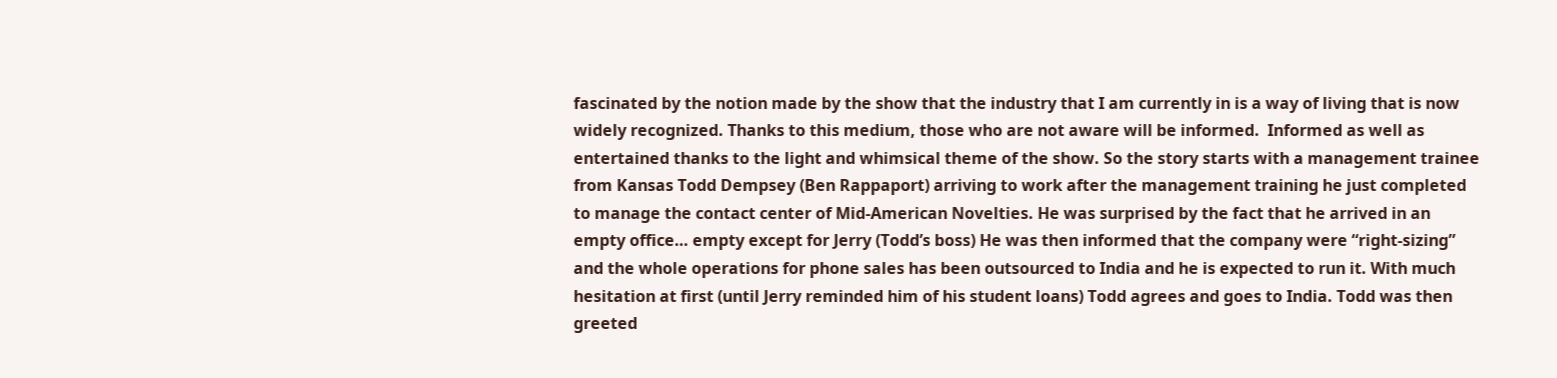fascinated by the notion made by the show that the industry that I am currently in is a way of living that is now widely recognized. Thanks to this medium, those who are not aware will be informed.  Informed as well as entertained thanks to the light and whimsical theme of the show. So the story starts with a management trainee from Kansas Todd Dempsey (Ben Rappaport) arriving to work after the management training he just completed to manage the contact center of Mid-American Novelties. He was surprised by the fact that he arrived in an empty office… empty except for Jerry (Todd’s boss) He was then informed that the company were “right-sizing” and the whole operations for phone sales has been outsourced to India and he is expected to run it. With much hesitation at first (until Jerry reminded him of his student loans) Todd agrees and goes to India. Todd was then greeted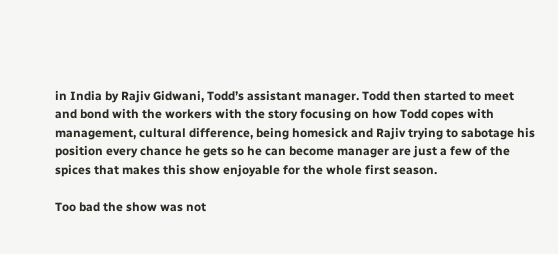in India by Rajiv Gidwani, Todd’s assistant manager. Todd then started to meet and bond with the workers with the story focusing on how Todd copes with management, cultural difference, being homesick and Rajiv trying to sabotage his position every chance he gets so he can become manager are just a few of the spices that makes this show enjoyable for the whole first season.

Too bad the show was not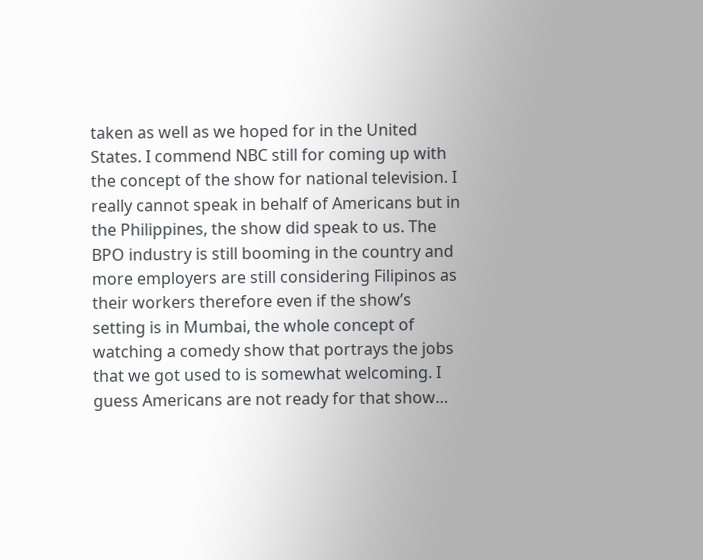taken as well as we hoped for in the United States. I commend NBC still for coming up with the concept of the show for national television. I really cannot speak in behalf of Americans but in the Philippines, the show did speak to us. The BPO industry is still booming in the country and more employers are still considering Filipinos as their workers therefore even if the show’s setting is in Mumbai, the whole concept of watching a comedy show that portrays the jobs that we got used to is somewhat welcoming. I guess Americans are not ready for that show…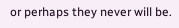or perhaps they never will be.